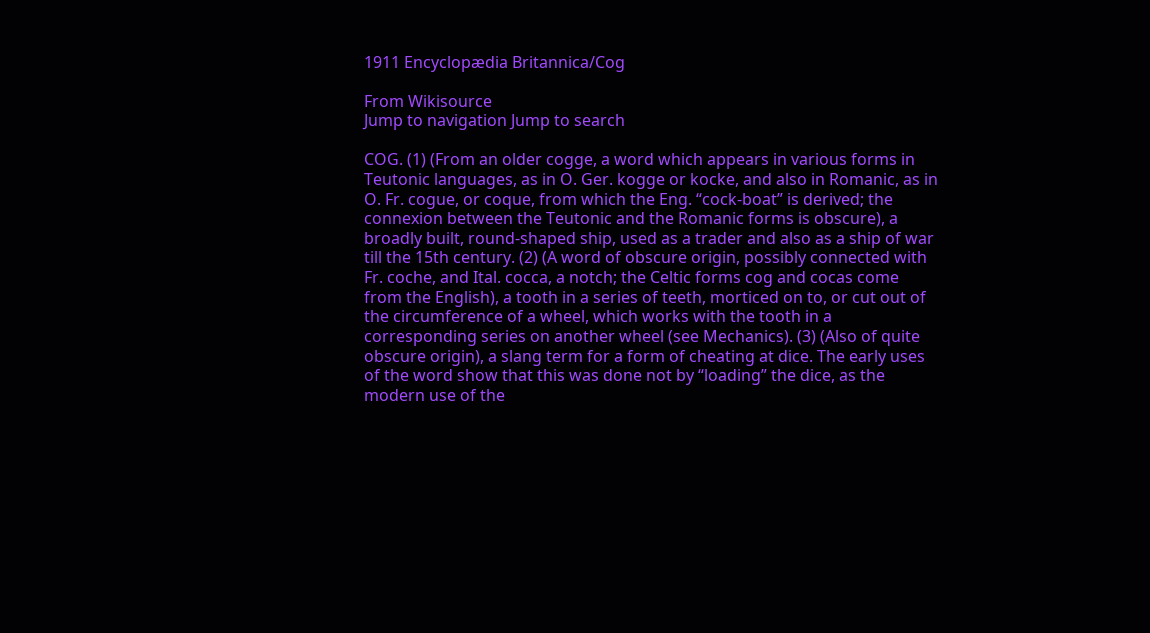1911 Encyclopædia Britannica/Cog

From Wikisource
Jump to navigation Jump to search

COG. (1) (From an older cogge, a word which appears in various forms in Teutonic languages, as in O. Ger. kogge or kocke, and also in Romanic, as in O. Fr. cogue, or coque, from which the Eng. “cock-boat” is derived; the connexion between the Teutonic and the Romanic forms is obscure), a broadly built, round-shaped ship, used as a trader and also as a ship of war till the 15th century. (2) (A word of obscure origin, possibly connected with Fr. coche, and Ital. cocca, a notch; the Celtic forms cog and cocas come from the English), a tooth in a series of teeth, morticed on to, or cut out of the circumference of a wheel, which works with the tooth in a corresponding series on another wheel (see Mechanics). (3) (Also of quite obscure origin), a slang term for a form of cheating at dice. The early uses of the word show that this was done not by “loading” the dice, as the modern use of the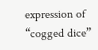expression of “cogged dice”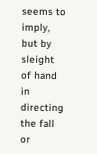seems to imply, but by sleight of hand in directing the fall or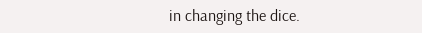in changing the dice.